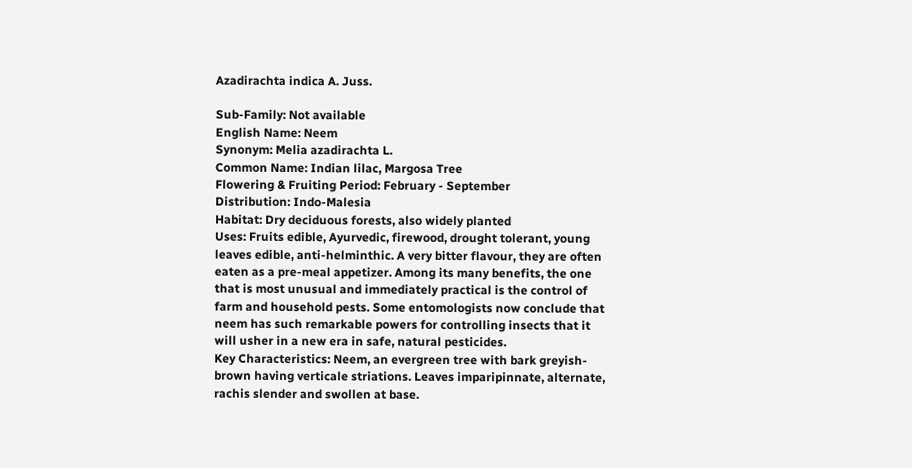Azadirachta indica A. Juss.

Sub-Family: Not available
English Name: Neem
Synonym: Melia azadirachta L.
Common Name: Indian lilac, Margosa Tree
Flowering & Fruiting Period: February - September
Distribution: Indo-Malesia
Habitat: Dry deciduous forests, also widely planted
Uses: Fruits edible, Ayurvedic, firewood, drought tolerant, young leaves edible, anti-helminthic. A very bitter flavour, they are often eaten as a pre-meal appetizer. Among its many benefits, the one that is most unusual and immediately practical is the control of farm and household pests. Some entomologists now conclude that neem has such remarkable powers for controlling insects that it will usher in a new era in safe, natural pesticides.
Key Characteristics: Neem, an evergreen tree with bark greyish-brown having verticale striations. Leaves imparipinnate, alternate, rachis slender and swollen at base.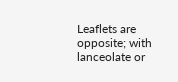Leaflets are opposite; with lanceolate or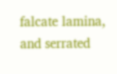falcate lamina, and serrated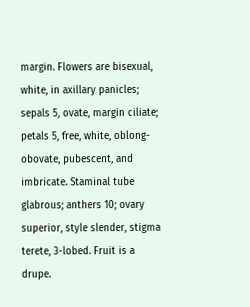margin. Flowers are bisexual, white, in axillary panicles; sepals 5, ovate, margin ciliate; petals 5, free, white, oblong-obovate, pubescent, and imbricate. Staminal tube glabrous; anthers 10; ovary superior, style slender, stigma terete, 3-lobed. Fruit is a drupe.